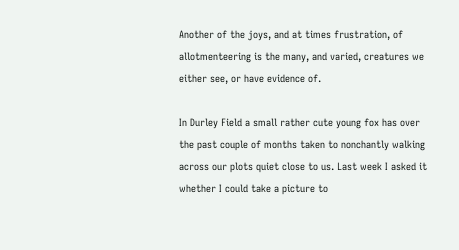Another of the joys, and at times frustration, of allotmenteering is the many, and varied, creatures we either see, or have evidence of.

In Durley Field a small rather cute young fox has over the past couple of months taken to nonchantly walking across our plots quiet close to us. Last week I asked it whether I could take a picture to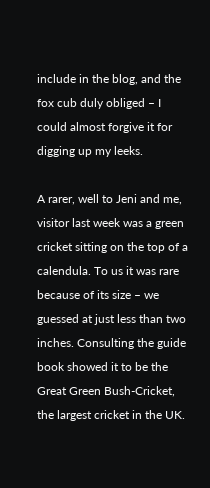include in the blog, and the fox cub duly obliged – I could almost forgive it for digging up my leeks.

A rarer, well to Jeni and me, visitor last week was a green cricket sitting on the top of a calendula. To us it was rare because of its size – we guessed at just less than two inches. Consulting the guide book showed it to be the Great Green Bush-Cricket, the largest cricket in the UK.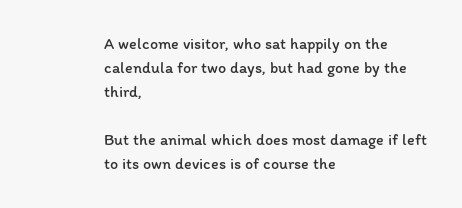A welcome visitor, who sat happily on the calendula for two days, but had gone by the third,

But the animal which does most damage if left to its own devices is of course the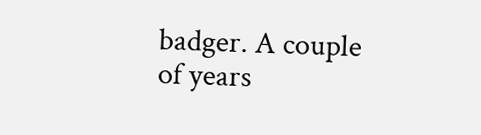badger. A couple of years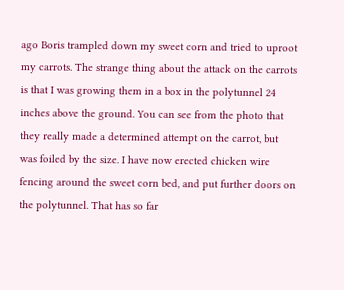ago Boris trampled down my sweet corn and tried to uproot my carrots. The strange thing about the attack on the carrots is that I was growing them in a box in the polytunnel 24 inches above the ground. You can see from the photo that they really made a determined attempt on the carrot, but was foiled by the size. I have now erected chicken wire fencing around the sweet corn bed, and put further doors on the polytunnel. That has so far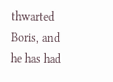thwarted Boris, and he has had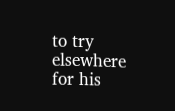to try elsewhere for his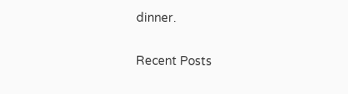dinner.

Recent Posts